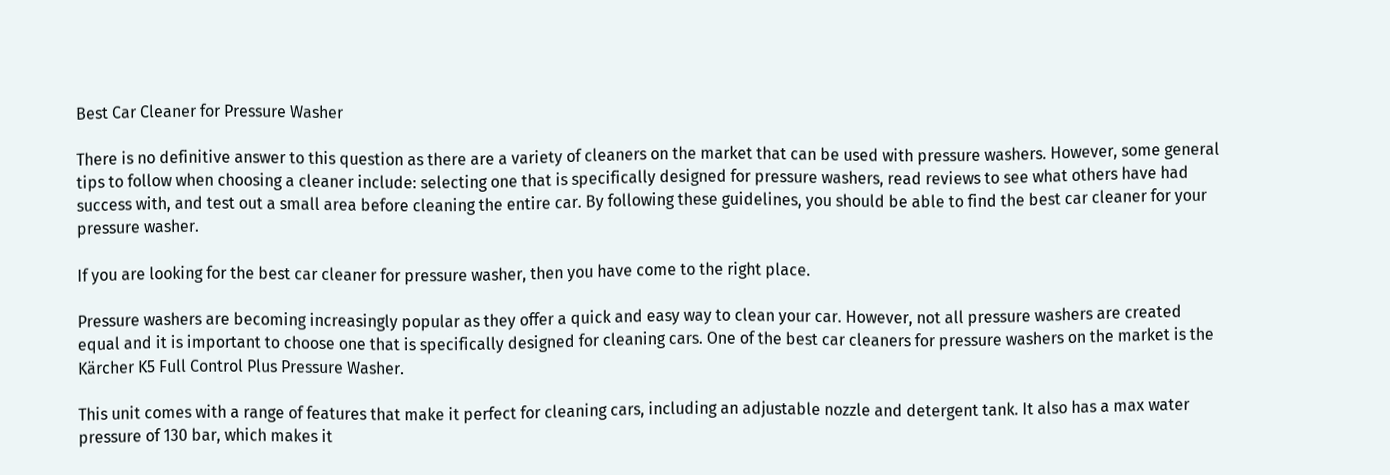Best Car Cleaner for Pressure Washer

There is no definitive answer to this question as there are a variety of cleaners on the market that can be used with pressure washers. However, some general tips to follow when choosing a cleaner include: selecting one that is specifically designed for pressure washers, read reviews to see what others have had success with, and test out a small area before cleaning the entire car. By following these guidelines, you should be able to find the best car cleaner for your pressure washer.

If you are looking for the best car cleaner for pressure washer, then you have come to the right place.

Pressure washers are becoming increasingly popular as they offer a quick and easy way to clean your car. However, not all pressure washers are created equal and it is important to choose one that is specifically designed for cleaning cars. One of the best car cleaners for pressure washers on the market is the Kärcher K5 Full Control Plus Pressure Washer.

This unit comes with a range of features that make it perfect for cleaning cars, including an adjustable nozzle and detergent tank. It also has a max water pressure of 130 bar, which makes it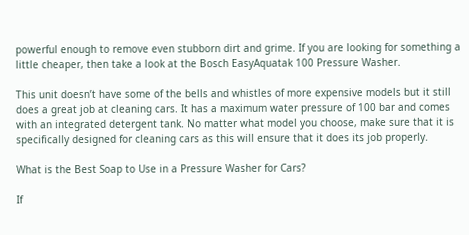powerful enough to remove even stubborn dirt and grime. If you are looking for something a little cheaper, then take a look at the Bosch EasyAquatak 100 Pressure Washer.

This unit doesn’t have some of the bells and whistles of more expensive models but it still does a great job at cleaning cars. It has a maximum water pressure of 100 bar and comes with an integrated detergent tank. No matter what model you choose, make sure that it is specifically designed for cleaning cars as this will ensure that it does its job properly.

What is the Best Soap to Use in a Pressure Washer for Cars?

If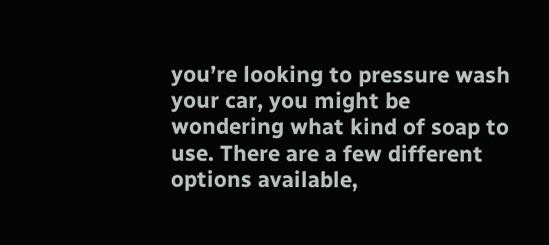you’re looking to pressure wash your car, you might be wondering what kind of soap to use. There are a few different options available,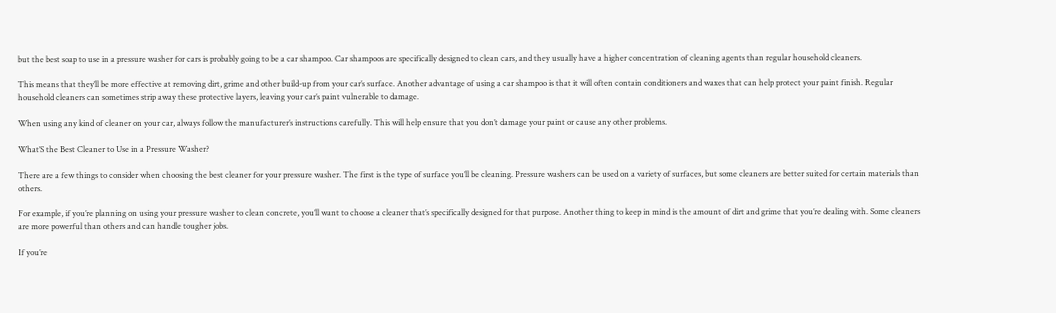but the best soap to use in a pressure washer for cars is probably going to be a car shampoo. Car shampoos are specifically designed to clean cars, and they usually have a higher concentration of cleaning agents than regular household cleaners.

This means that they’ll be more effective at removing dirt, grime and other build-up from your car’s surface. Another advantage of using a car shampoo is that it will often contain conditioners and waxes that can help protect your paint finish. Regular household cleaners can sometimes strip away these protective layers, leaving your car’s paint vulnerable to damage.

When using any kind of cleaner on your car, always follow the manufacturer’s instructions carefully. This will help ensure that you don’t damage your paint or cause any other problems.

What’S the Best Cleaner to Use in a Pressure Washer?

There are a few things to consider when choosing the best cleaner for your pressure washer. The first is the type of surface you’ll be cleaning. Pressure washers can be used on a variety of surfaces, but some cleaners are better suited for certain materials than others.

For example, if you’re planning on using your pressure washer to clean concrete, you’ll want to choose a cleaner that’s specifically designed for that purpose. Another thing to keep in mind is the amount of dirt and grime that you’re dealing with. Some cleaners are more powerful than others and can handle tougher jobs.

If you’re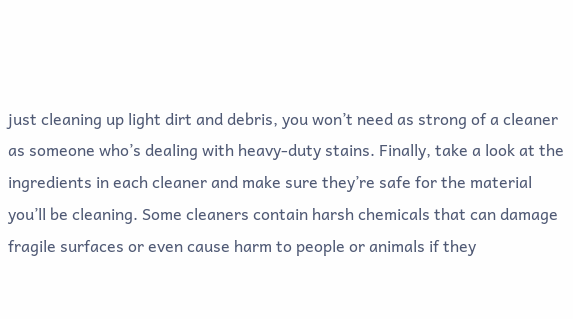just cleaning up light dirt and debris, you won’t need as strong of a cleaner as someone who’s dealing with heavy-duty stains. Finally, take a look at the ingredients in each cleaner and make sure they’re safe for the material you’ll be cleaning. Some cleaners contain harsh chemicals that can damage fragile surfaces or even cause harm to people or animals if they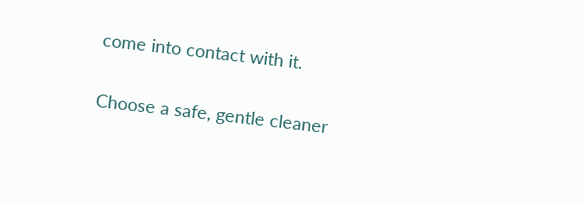come into contact with it.

Choose a safe, gentle cleaner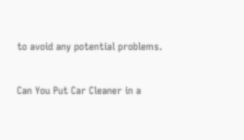to avoid any potential problems.

Can You Put Car Cleaner in a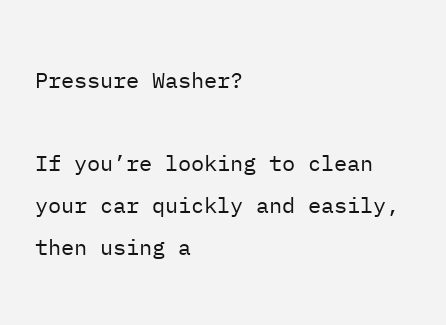Pressure Washer?

If you’re looking to clean your car quickly and easily, then using a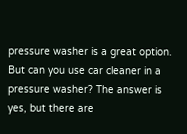pressure washer is a great option. But can you use car cleaner in a pressure washer? The answer is yes, but there are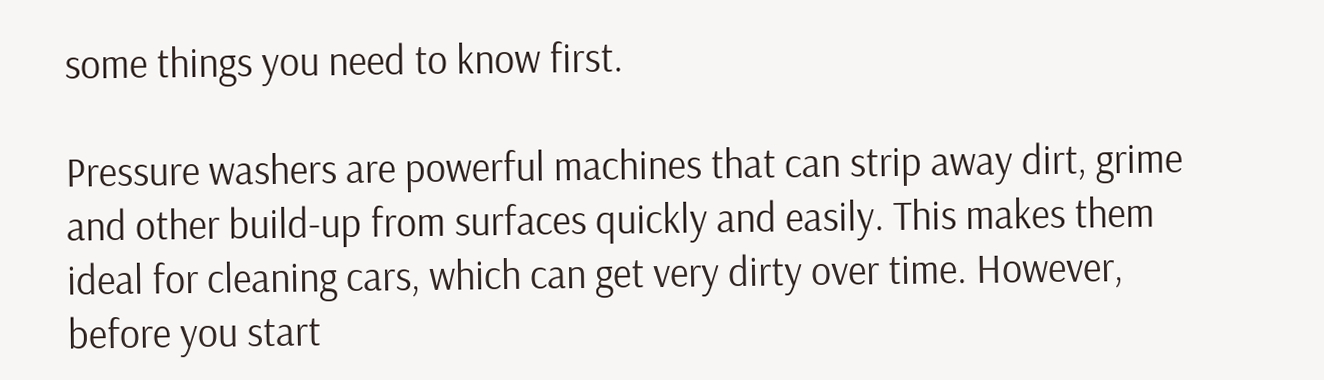some things you need to know first.

Pressure washers are powerful machines that can strip away dirt, grime and other build-up from surfaces quickly and easily. This makes them ideal for cleaning cars, which can get very dirty over time. However, before you start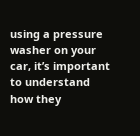using a pressure washer on your car, it’s important to understand how they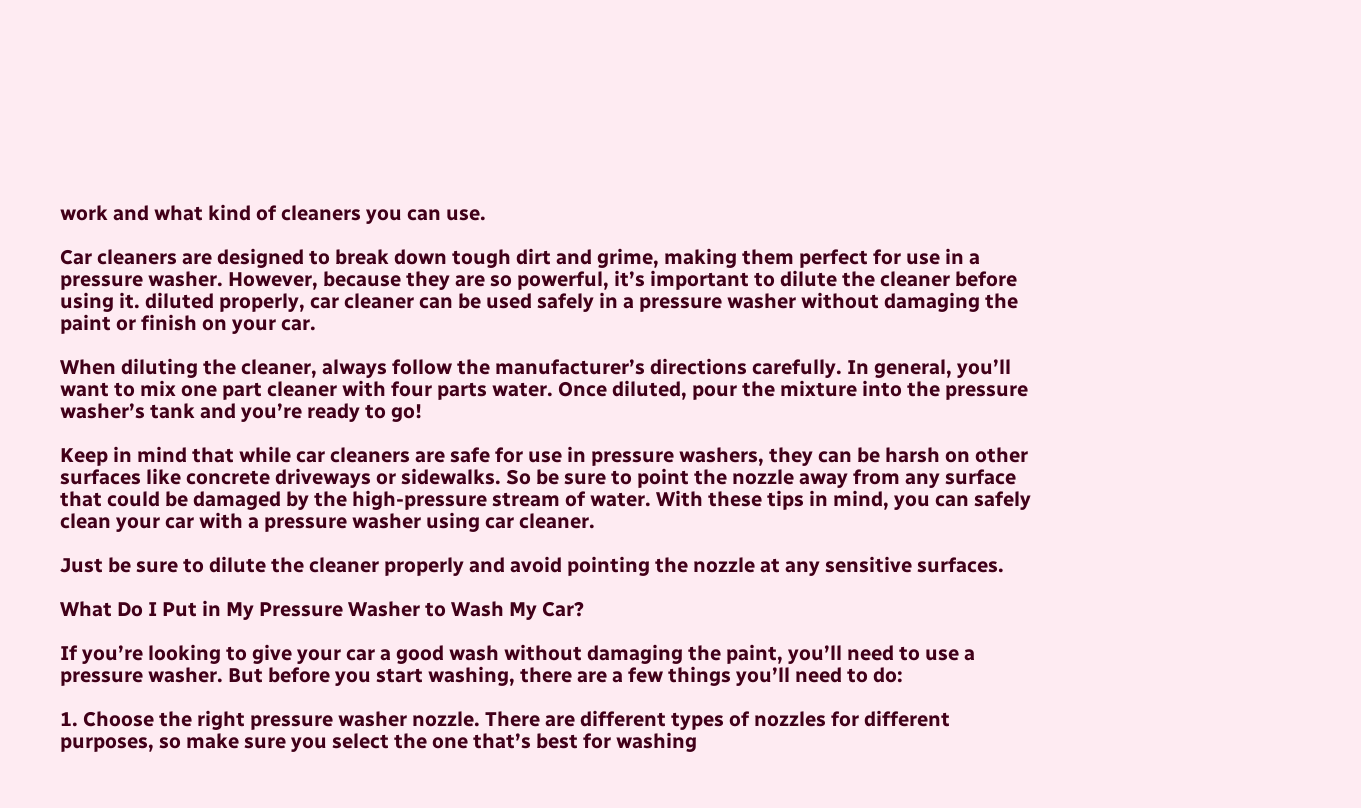work and what kind of cleaners you can use.

Car cleaners are designed to break down tough dirt and grime, making them perfect for use in a pressure washer. However, because they are so powerful, it’s important to dilute the cleaner before using it. diluted properly, car cleaner can be used safely in a pressure washer without damaging the paint or finish on your car.

When diluting the cleaner, always follow the manufacturer’s directions carefully. In general, you’ll want to mix one part cleaner with four parts water. Once diluted, pour the mixture into the pressure washer’s tank and you’re ready to go!

Keep in mind that while car cleaners are safe for use in pressure washers, they can be harsh on other surfaces like concrete driveways or sidewalks. So be sure to point the nozzle away from any surface that could be damaged by the high-pressure stream of water. With these tips in mind, you can safely clean your car with a pressure washer using car cleaner.

Just be sure to dilute the cleaner properly and avoid pointing the nozzle at any sensitive surfaces.

What Do I Put in My Pressure Washer to Wash My Car?

If you’re looking to give your car a good wash without damaging the paint, you’ll need to use a pressure washer. But before you start washing, there are a few things you’ll need to do:

1. Choose the right pressure washer nozzle. There are different types of nozzles for different purposes, so make sure you select the one that’s best for washing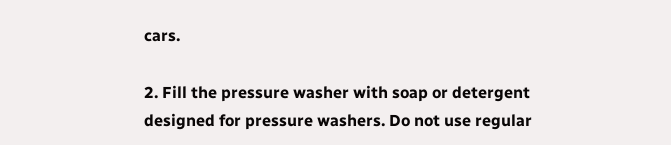cars.

2. Fill the pressure washer with soap or detergent designed for pressure washers. Do not use regular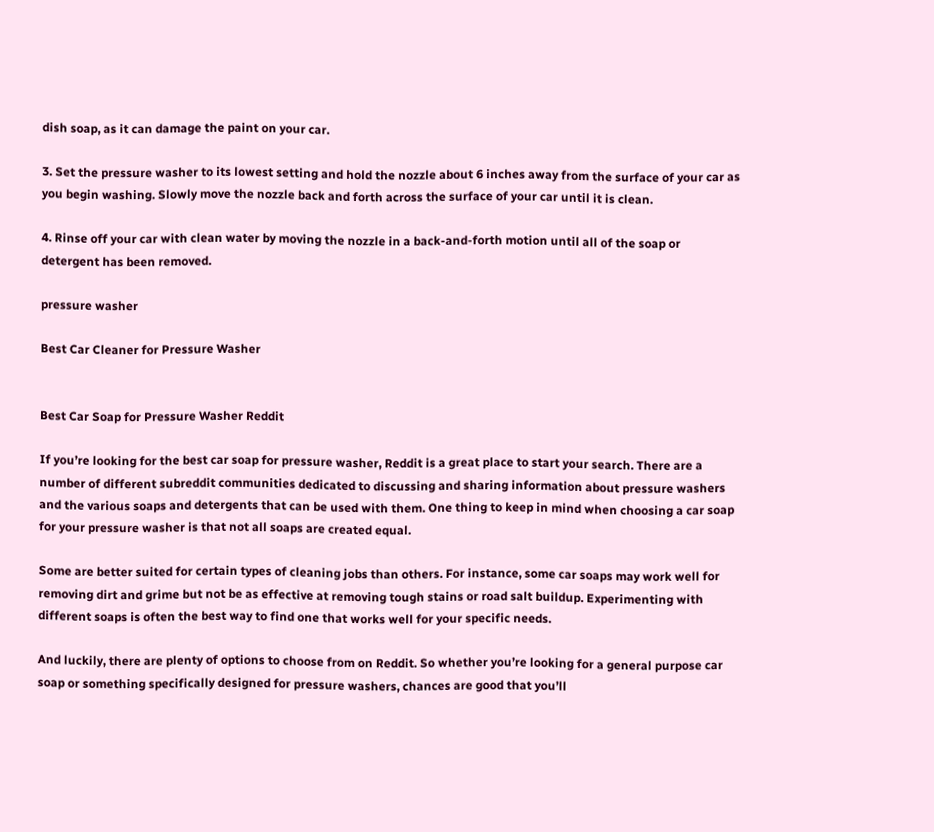dish soap, as it can damage the paint on your car.

3. Set the pressure washer to its lowest setting and hold the nozzle about 6 inches away from the surface of your car as you begin washing. Slowly move the nozzle back and forth across the surface of your car until it is clean.

4. Rinse off your car with clean water by moving the nozzle in a back-and-forth motion until all of the soap or detergent has been removed.

pressure washer

Best Car Cleaner for Pressure Washer


Best Car Soap for Pressure Washer Reddit

If you’re looking for the best car soap for pressure washer, Reddit is a great place to start your search. There are a number of different subreddit communities dedicated to discussing and sharing information about pressure washers and the various soaps and detergents that can be used with them. One thing to keep in mind when choosing a car soap for your pressure washer is that not all soaps are created equal.

Some are better suited for certain types of cleaning jobs than others. For instance, some car soaps may work well for removing dirt and grime but not be as effective at removing tough stains or road salt buildup. Experimenting with different soaps is often the best way to find one that works well for your specific needs.

And luckily, there are plenty of options to choose from on Reddit. So whether you’re looking for a general purpose car soap or something specifically designed for pressure washers, chances are good that you’ll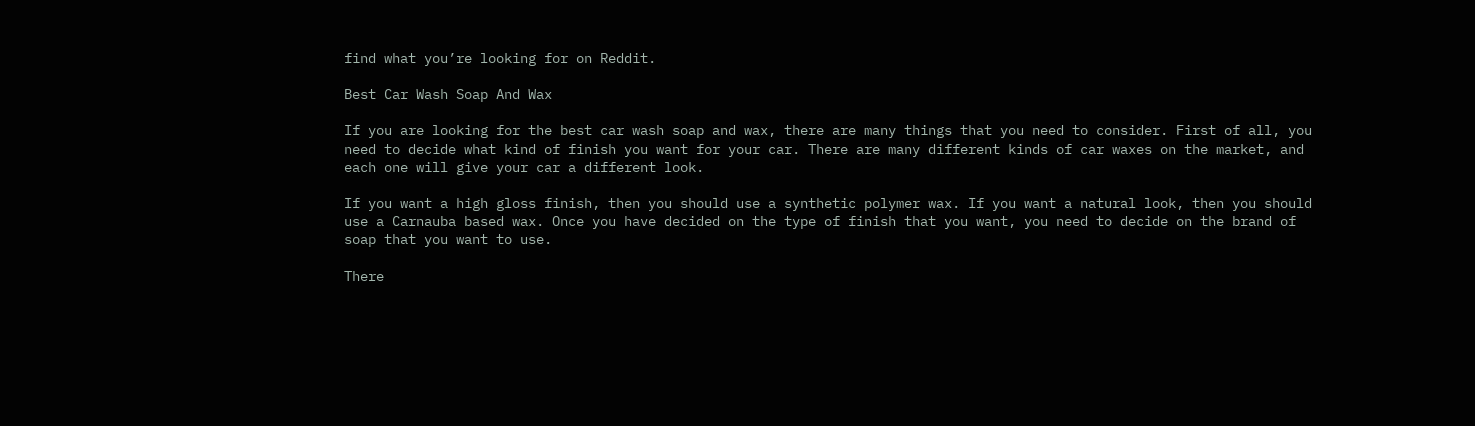find what you’re looking for on Reddit.

Best Car Wash Soap And Wax

If you are looking for the best car wash soap and wax, there are many things that you need to consider. First of all, you need to decide what kind of finish you want for your car. There are many different kinds of car waxes on the market, and each one will give your car a different look.

If you want a high gloss finish, then you should use a synthetic polymer wax. If you want a natural look, then you should use a Carnauba based wax. Once you have decided on the type of finish that you want, you need to decide on the brand of soap that you want to use.

There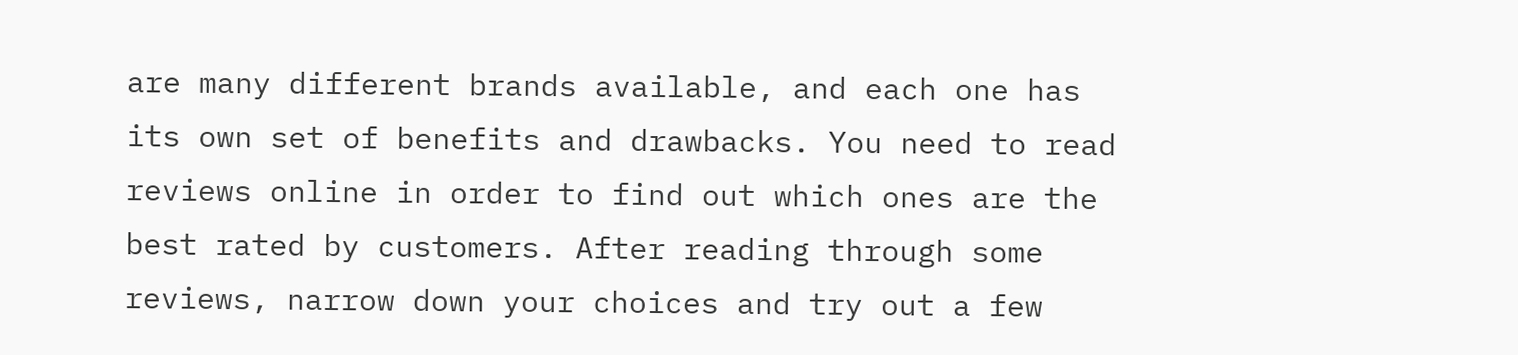are many different brands available, and each one has its own set of benefits and drawbacks. You need to read reviews online in order to find out which ones are the best rated by customers. After reading through some reviews, narrow down your choices and try out a few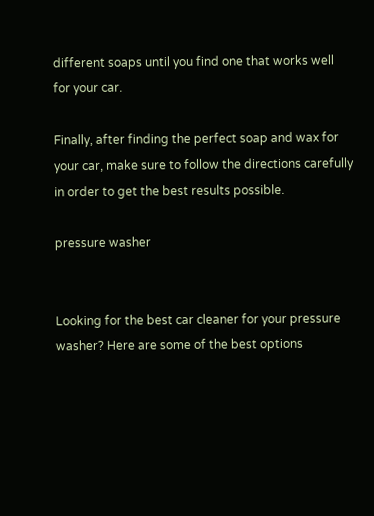different soaps until you find one that works well for your car.

Finally, after finding the perfect soap and wax for your car, make sure to follow the directions carefully in order to get the best results possible.

pressure washer


Looking for the best car cleaner for your pressure washer? Here are some of the best options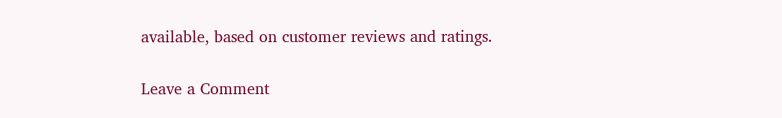available, based on customer reviews and ratings.

Leave a Comment